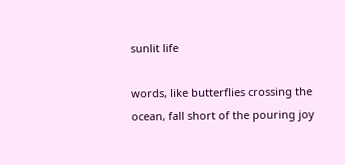sunlit life

words, like butterflies crossing the ocean, fall short of the pouring joy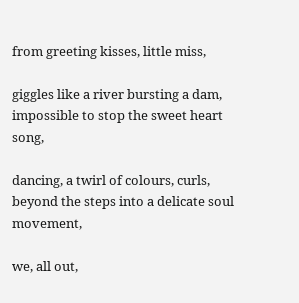from greeting kisses, little miss,

giggles like a river bursting a dam, impossible to stop the sweet heart song,

dancing, a twirl of colours, curls, beyond the steps into a delicate soul movement,

we, all out,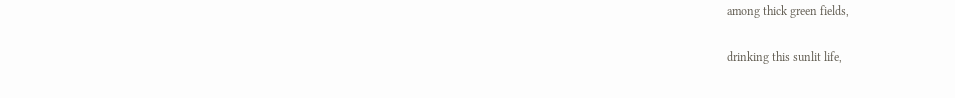among thick green fields,

drinking this sunlit life,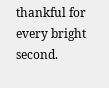thankful for every bright second.